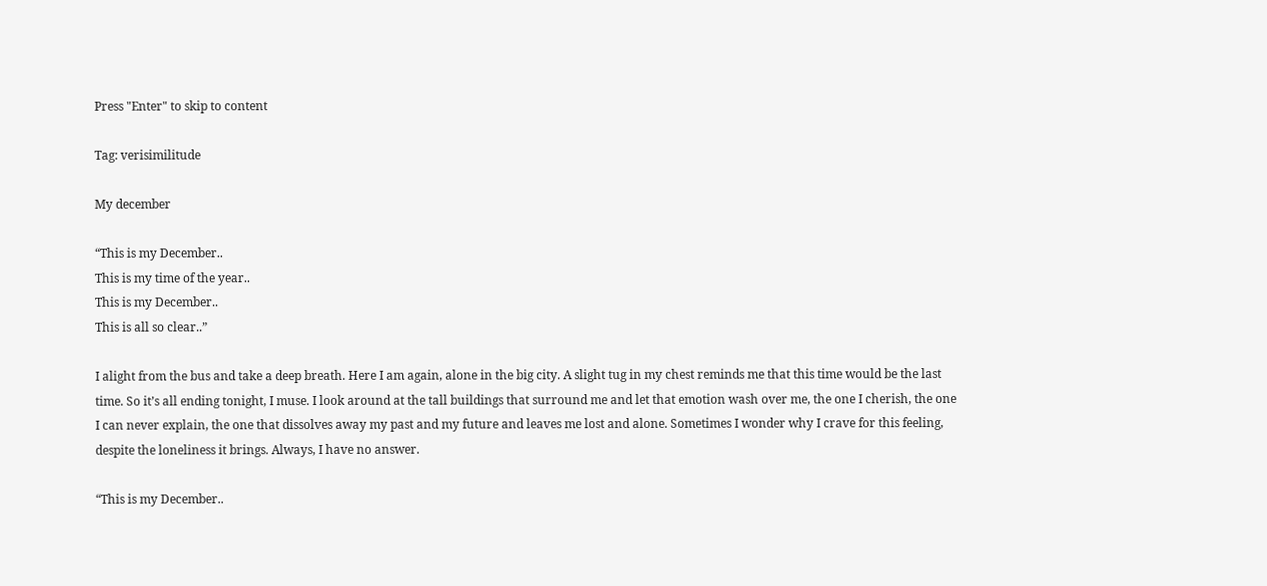Press "Enter" to skip to content

Tag: verisimilitude

My december

“This is my December..
This is my time of the year..
This is my December..
This is all so clear..”

I alight from the bus and take a deep breath. Here I am again, alone in the big city. A slight tug in my chest reminds me that this time would be the last time. So it’s all ending tonight, I muse. I look around at the tall buildings that surround me and let that emotion wash over me, the one I cherish, the one I can never explain, the one that dissolves away my past and my future and leaves me lost and alone. Sometimes I wonder why I crave for this feeling, despite the loneliness it brings. Always, I have no answer.

“This is my December..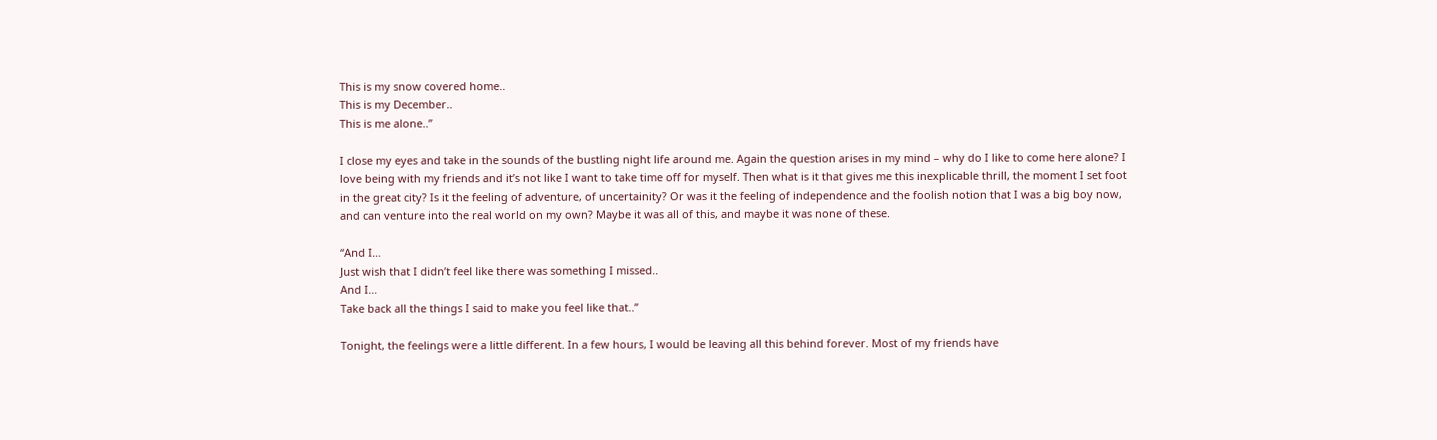This is my snow covered home..
This is my December..
This is me alone..”

I close my eyes and take in the sounds of the bustling night life around me. Again the question arises in my mind – why do I like to come here alone? I love being with my friends and it’s not like I want to take time off for myself. Then what is it that gives me this inexplicable thrill, the moment I set foot in the great city? Is it the feeling of adventure, of uncertainity? Or was it the feeling of independence and the foolish notion that I was a big boy now, and can venture into the real world on my own? Maybe it was all of this, and maybe it was none of these.

“And I…
Just wish that I didn’t feel like there was something I missed..
And I…
Take back all the things I said to make you feel like that..”

Tonight, the feelings were a little different. In a few hours, I would be leaving all this behind forever. Most of my friends have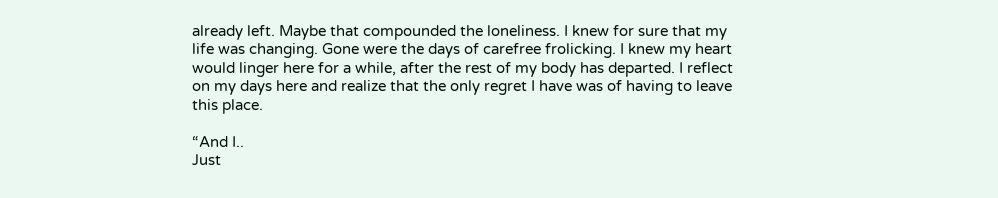already left. Maybe that compounded the loneliness. I knew for sure that my life was changing. Gone were the days of carefree frolicking. I knew my heart would linger here for a while, after the rest of my body has departed. I reflect on my days here and realize that the only regret I have was of having to leave this place.

“And I..
Just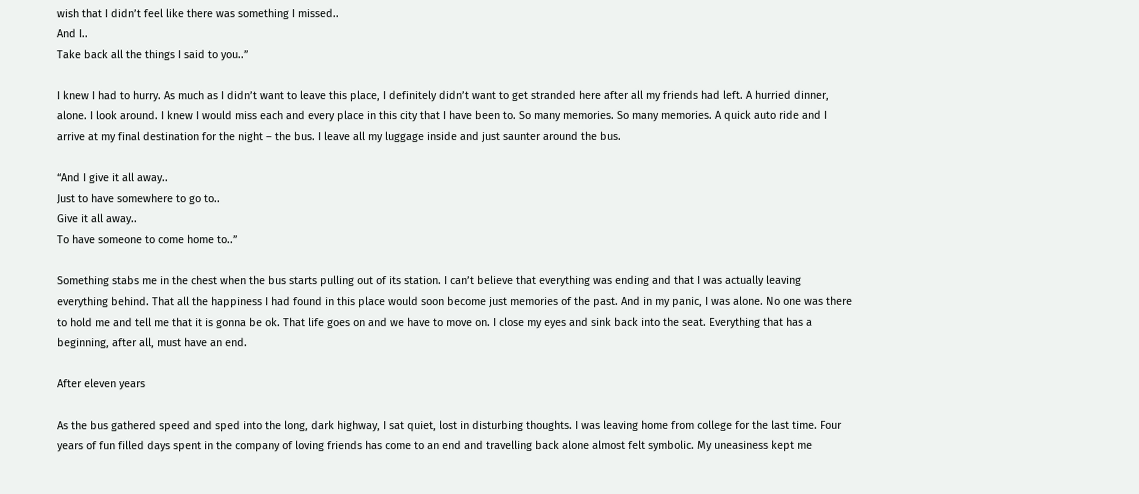wish that I didn’t feel like there was something I missed..
And I..
Take back all the things I said to you..”

I knew I had to hurry. As much as I didn’t want to leave this place, I definitely didn’t want to get stranded here after all my friends had left. A hurried dinner, alone. I look around. I knew I would miss each and every place in this city that I have been to. So many memories. So many memories. A quick auto ride and I arrive at my final destination for the night – the bus. I leave all my luggage inside and just saunter around the bus.

“And I give it all away..
Just to have somewhere to go to..
Give it all away..
To have someone to come home to..”

Something stabs me in the chest when the bus starts pulling out of its station. I can’t believe that everything was ending and that I was actually leaving everything behind. That all the happiness I had found in this place would soon become just memories of the past. And in my panic, I was alone. No one was there to hold me and tell me that it is gonna be ok. That life goes on and we have to move on. I close my eyes and sink back into the seat. Everything that has a beginning, after all, must have an end.

After eleven years

As the bus gathered speed and sped into the long, dark highway, I sat quiet, lost in disturbing thoughts. I was leaving home from college for the last time. Four years of fun filled days spent in the company of loving friends has come to an end and travelling back alone almost felt symbolic. My uneasiness kept me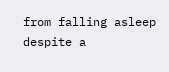from falling asleep despite a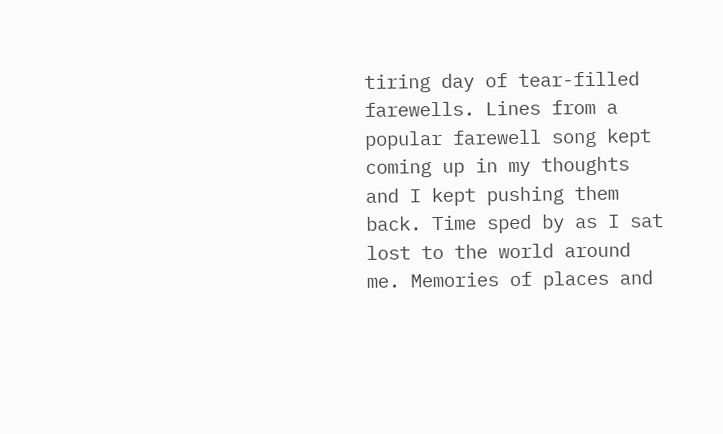tiring day of tear-filled farewells. Lines from a popular farewell song kept coming up in my thoughts and I kept pushing them back. Time sped by as I sat lost to the world around me. Memories of places and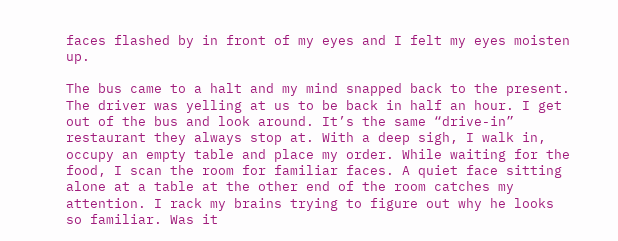faces flashed by in front of my eyes and I felt my eyes moisten up.

The bus came to a halt and my mind snapped back to the present. The driver was yelling at us to be back in half an hour. I get out of the bus and look around. It’s the same “drive-in” restaurant they always stop at. With a deep sigh, I walk in, occupy an empty table and place my order. While waiting for the food, I scan the room for familiar faces. A quiet face sitting alone at a table at the other end of the room catches my attention. I rack my brains trying to figure out why he looks so familiar. Was it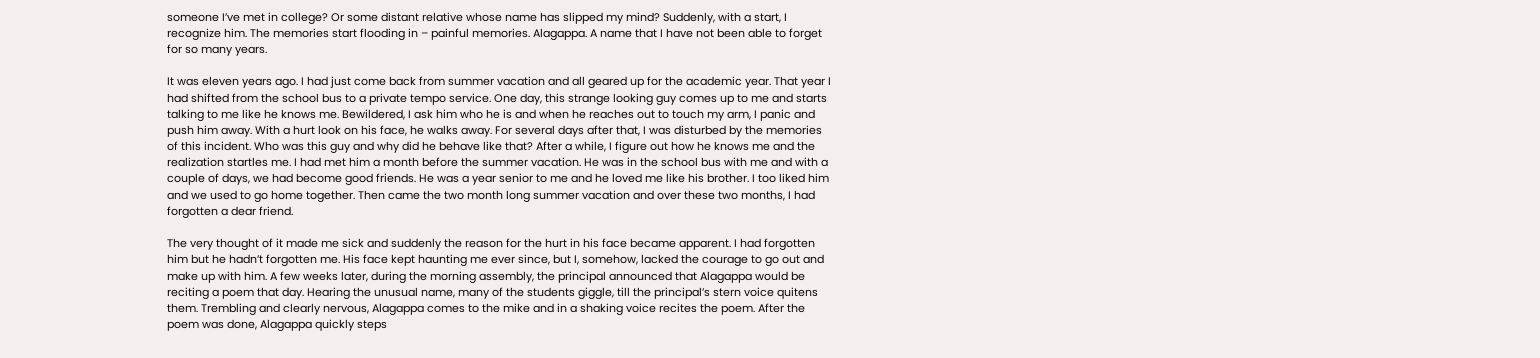someone I’ve met in college? Or some distant relative whose name has slipped my mind? Suddenly, with a start, I recognize him. The memories start flooding in – painful memories. Alagappa. A name that I have not been able to forget for so many years.

It was eleven years ago. I had just come back from summer vacation and all geared up for the academic year. That year I had shifted from the school bus to a private tempo service. One day, this strange looking guy comes up to me and starts talking to me like he knows me. Bewildered, I ask him who he is and when he reaches out to touch my arm, I panic and push him away. With a hurt look on his face, he walks away. For several days after that, I was disturbed by the memories of this incident. Who was this guy and why did he behave like that? After a while, I figure out how he knows me and the realization startles me. I had met him a month before the summer vacation. He was in the school bus with me and with a couple of days, we had become good friends. He was a year senior to me and he loved me like his brother. I too liked him and we used to go home together. Then came the two month long summer vacation and over these two months, I had forgotten a dear friend.

The very thought of it made me sick and suddenly the reason for the hurt in his face became apparent. I had forgotten him but he hadn’t forgotten me. His face kept haunting me ever since, but I, somehow, lacked the courage to go out and make up with him. A few weeks later, during the morning assembly, the principal announced that Alagappa would be reciting a poem that day. Hearing the unusual name, many of the students giggle, till the principal’s stern voice quitens them. Trembling and clearly nervous, Alagappa comes to the mike and in a shaking voice recites the poem. After the poem was done, Alagappa quickly steps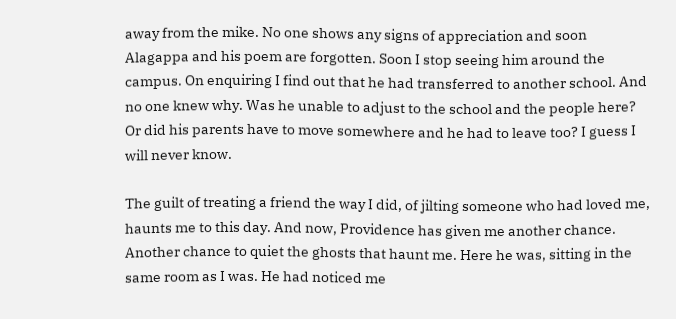away from the mike. No one shows any signs of appreciation and soon Alagappa and his poem are forgotten. Soon I stop seeing him around the campus. On enquiring I find out that he had transferred to another school. And no one knew why. Was he unable to adjust to the school and the people here? Or did his parents have to move somewhere and he had to leave too? I guess I will never know.

The guilt of treating a friend the way I did, of jilting someone who had loved me, haunts me to this day. And now, Providence has given me another chance. Another chance to quiet the ghosts that haunt me. Here he was, sitting in the same room as I was. He had noticed me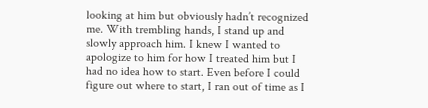looking at him but obviously hadn’t recognized me. With trembling hands, I stand up and slowly approach him. I knew I wanted to apologize to him for how I treated him but I had no idea how to start. Even before I could figure out where to start, I ran out of time as I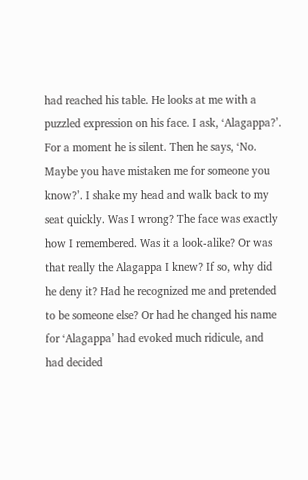had reached his table. He looks at me with a puzzled expression on his face. I ask, ‘Alagappa?’. For a moment he is silent. Then he says, ‘No. Maybe you have mistaken me for someone you know?’. I shake my head and walk back to my seat quickly. Was I wrong? The face was exactly how I remembered. Was it a look-alike? Or was that really the Alagappa I knew? If so, why did he deny it? Had he recognized me and pretended to be someone else? Or had he changed his name for ‘Alagappa’ had evoked much ridicule, and had decided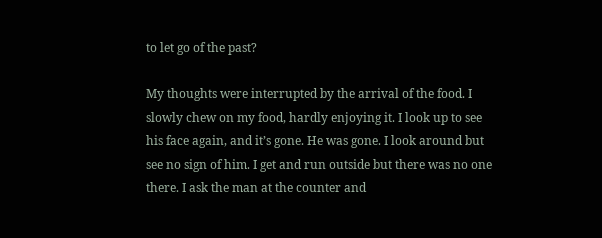to let go of the past?

My thoughts were interrupted by the arrival of the food. I slowly chew on my food, hardly enjoying it. I look up to see his face again, and it’s gone. He was gone. I look around but see no sign of him. I get and run outside but there was no one there. I ask the man at the counter and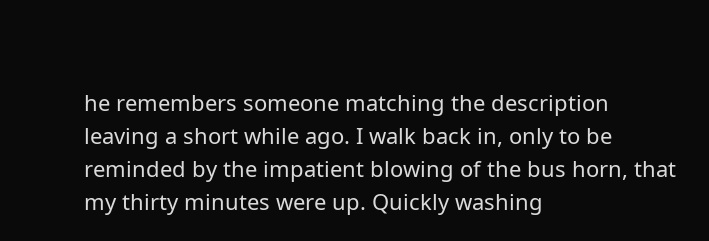he remembers someone matching the description leaving a short while ago. I walk back in, only to be reminded by the impatient blowing of the bus horn, that my thirty minutes were up. Quickly washing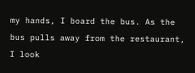my hands, I board the bus. As the bus pulls away from the restaurant, I look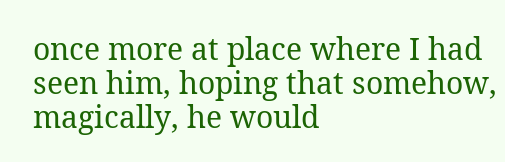once more at place where I had seen him, hoping that somehow, magically, he would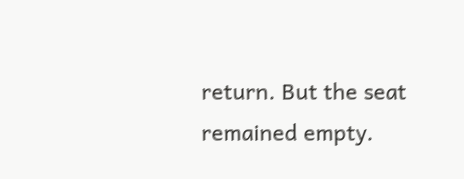return. But the seat remained empty.